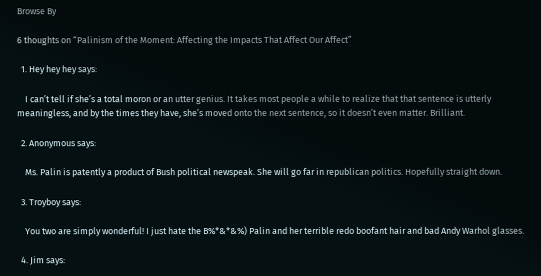Browse By

6 thoughts on “Palinism of the Moment: Affecting the Impacts That Affect Our Affect”

  1. Hey hey hey says:

    I can’t tell if she’s a total moron or an utter genius. It takes most people a while to realize that that sentence is utterly meaningless, and by the times they have, she’s moved onto the next sentence, so it doesn’t even matter. Brilliant.

  2. Anonymous says:

    Ms. Palin is patently a product of Bush political newspeak. She will go far in republican politics. Hopefully straight down.

  3. Troyboy says:

    You two are simply wonderful! I just hate the B%*&*&%) Palin and her terrible redo boofant hair and bad Andy Warhol glasses.

  4. Jim says: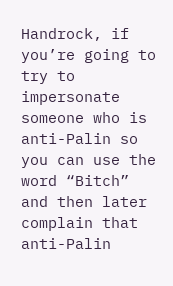Handrock, if you’re going to try to impersonate someone who is anti-Palin so you can use the word “Bitch” and then later complain that anti-Palin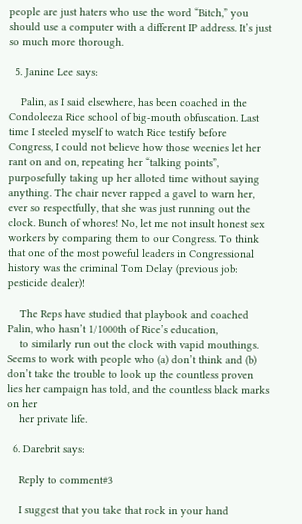people are just haters who use the word “Bitch,” you should use a computer with a different IP address. It’s just so much more thorough.

  5. Janine Lee says:

    Palin, as I said elsewhere, has been coached in the Condoleeza Rice school of big-mouth obfuscation. Last time I steeled myself to watch Rice testify before Congress, I could not believe how those weenies let her rant on and on, repeating her “talking points”, purposefully taking up her alloted time without saying anything. The chair never rapped a gavel to warn her, ever so respectfully, that she was just running out the clock. Bunch of whores! No, let me not insult honest sex workers by comparing them to our Congress. To think that one of the most poweful leaders in Congressional history was the criminal Tom Delay (previous job: pesticide dealer)!

    The Reps have studied that playbook and coached Palin, who hasn’t 1/1000th of Rice’s education,
    to similarly run out the clock with vapid mouthings. Seems to work with people who (a) don’t think and (b) don’t take the trouble to look up the countless proven lies her campaign has told, and the countless black marks on her
    her private life.

  6. Darebrit says:

    Reply to comment#3

    I suggest that you take that rock in your hand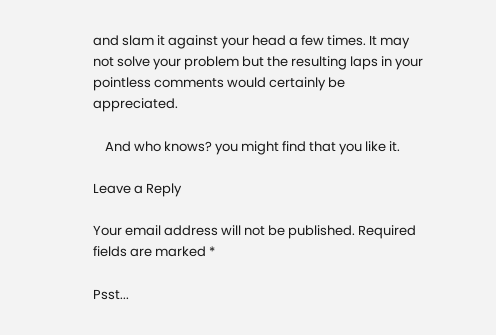and slam it against your head a few times. It may not solve your problem but the resulting laps in your pointless comments would certainly be appreciated.

    And who knows? you might find that you like it.

Leave a Reply

Your email address will not be published. Required fields are marked *

Psst...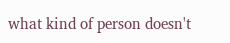what kind of person doesn't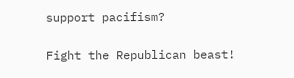support pacifism?

Fight the Republican beast!